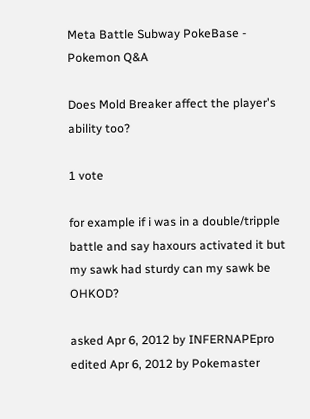Meta Battle Subway PokeBase - Pokemon Q&A

Does Mold Breaker affect the player's ability too?

1 vote

for example if i was in a double/tripple battle and say haxours activated it but my sawk had sturdy can my sawk be OHKOD?

asked Apr 6, 2012 by INFERNAPEpro
edited Apr 6, 2012 by Pokemaster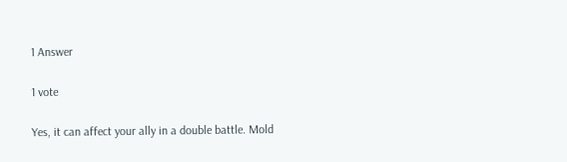1 Answer

1 vote

Yes, it can affect your ally in a double battle. Mold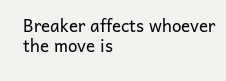Breaker affects whoever the move is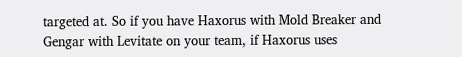targeted at. So if you have Haxorus with Mold Breaker and Gengar with Levitate on your team, if Haxorus uses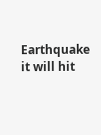Earthquake it will hit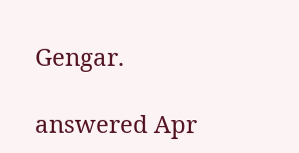Gengar.

answered Apr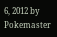6, 2012 by Pokemaster